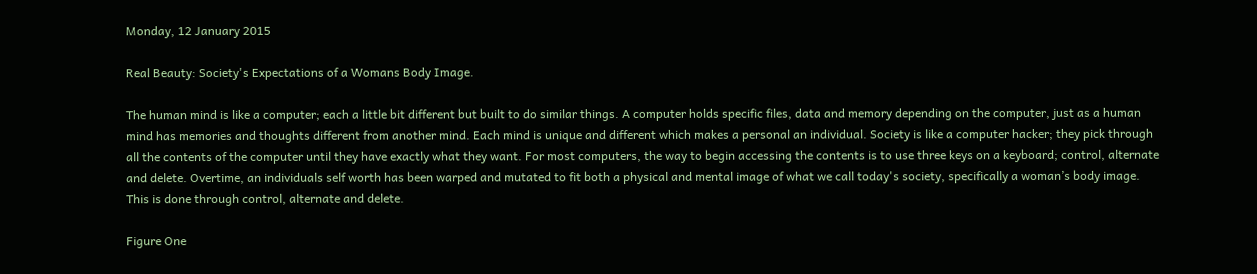Monday, 12 January 2015

Real Beauty: Society's Expectations of a Womans Body Image.

The human mind is like a computer; each a little bit different but built to do similar things. A computer holds specific files, data and memory depending on the computer, just as a human mind has memories and thoughts different from another mind. Each mind is unique and different which makes a personal an individual. Society is like a computer hacker; they pick through all the contents of the computer until they have exactly what they want. For most computers, the way to begin accessing the contents is to use three keys on a keyboard; control, alternate and delete. Overtime, an individuals self worth has been warped and mutated to fit both a physical and mental image of what we call today's society, specifically a woman’s body image. This is done through control, alternate and delete.

Figure One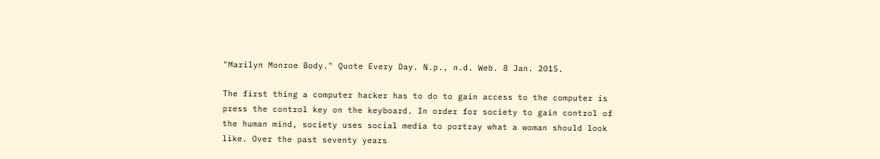"Marilyn Monroe Body." Quote Every Day. N.p., n.d. Web. 8 Jan. 2015.

The first thing a computer hacker has to do to gain access to the computer is press the control key on the keyboard. In order for society to gain control of the human mind, society uses social media to portray what a woman should look like. Over the past seventy years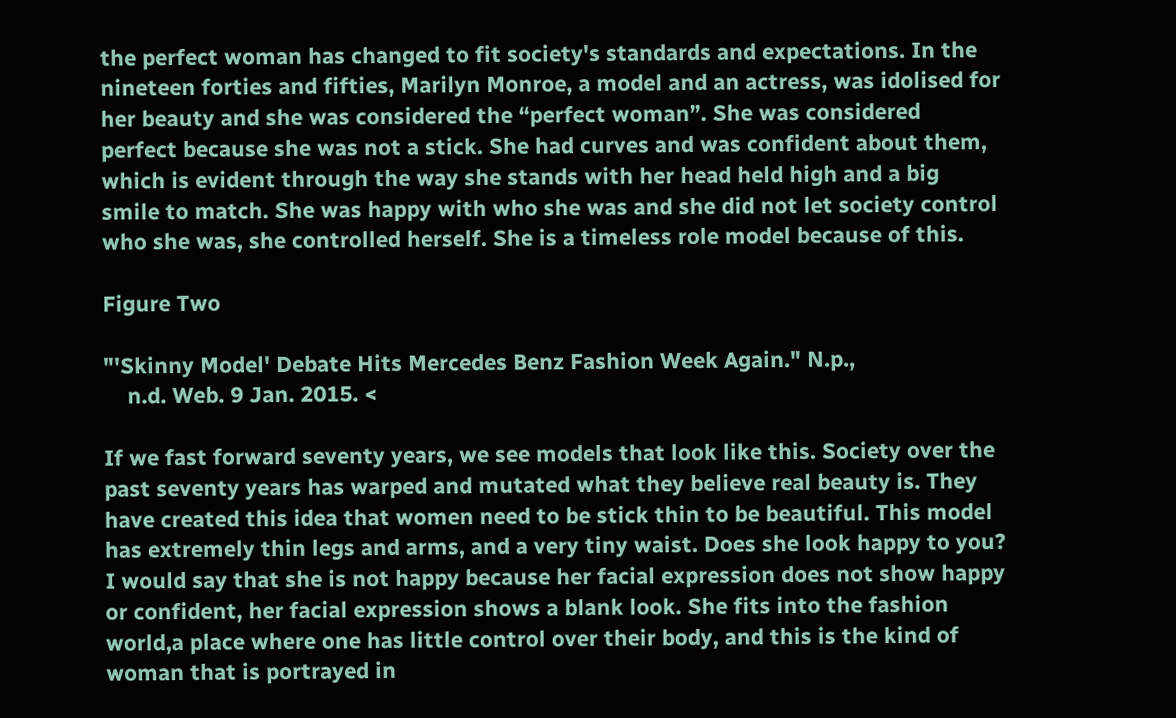the perfect woman has changed to fit society's standards and expectations. In the nineteen forties and fifties, Marilyn Monroe, a model and an actress, was idolised for her beauty and she was considered the “perfect woman”. She was considered perfect because she was not a stick. She had curves and was confident about them, which is evident through the way she stands with her head held high and a big smile to match. She was happy with who she was and she did not let society control who she was, she controlled herself. She is a timeless role model because of this.

Figure Two

"'Skinny Model' Debate Hits Mercedes Benz Fashion Week Again." N.p.,
    n.d. Web. 9 Jan. 2015. <

If we fast forward seventy years, we see models that look like this. Society over the past seventy years has warped and mutated what they believe real beauty is. They have created this idea that women need to be stick thin to be beautiful. This model has extremely thin legs and arms, and a very tiny waist. Does she look happy to you? I would say that she is not happy because her facial expression does not show happy or confident, her facial expression shows a blank look. She fits into the fashion world,a place where one has little control over their body, and this is the kind of woman that is portrayed in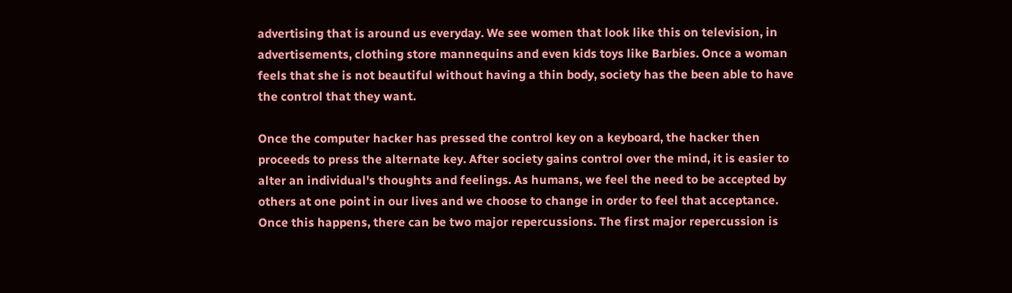advertising that is around us everyday. We see women that look like this on television, in advertisements, clothing store mannequins and even kids toys like Barbies. Once a woman feels that she is not beautiful without having a thin body, society has the been able to have the control that they want.

Once the computer hacker has pressed the control key on a keyboard, the hacker then proceeds to press the alternate key. After society gains control over the mind, it is easier to alter an individual's thoughts and feelings. As humans, we feel the need to be accepted by others at one point in our lives and we choose to change in order to feel that acceptance. Once this happens, there can be two major repercussions. The first major repercussion is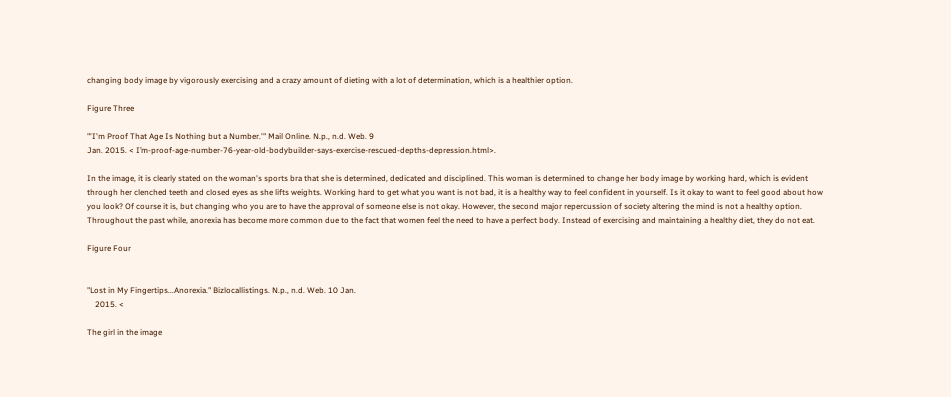changing body image by vigorously exercising and a crazy amount of dieting with a lot of determination, which is a healthier option.

Figure Three

"'I'm Proof That Age Is Nothing but a Number.'" Mail Online. N.p., n.d. Web. 9
Jan. 2015. < I’m-proof-age-number-76-year-old-bodybuilder-says-exercise-rescued-depths-depression.html>.

In the image, it is clearly stated on the woman's sports bra that she is determined, dedicated and disciplined. This woman is determined to change her body image by working hard, which is evident through her clenched teeth and closed eyes as she lifts weights. Working hard to get what you want is not bad, it is a healthy way to feel confident in yourself. Is it okay to want to feel good about how you look? Of course it is, but changing who you are to have the approval of someone else is not okay. However, the second major repercussion of society altering the mind is not a healthy option. Throughout the past while, anorexia has become more common due to the fact that women feel the need to have a perfect body. Instead of exercising and maintaining a healthy diet, they do not eat.

Figure Four


"Lost in My Fingertips...Anorexia." Bizlocallistings. N.p., n.d. Web. 10 Jan.
    2015. <

The girl in the image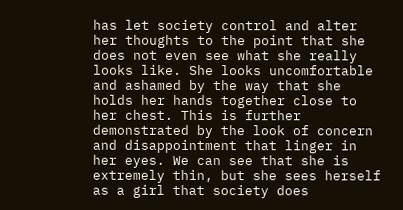has let society control and alter her thoughts to the point that she does not even see what she really looks like. She looks uncomfortable and ashamed by the way that she holds her hands together close to her chest. This is further demonstrated by the look of concern and disappointment that linger in her eyes. We can see that she is extremely thin, but she sees herself as a girl that society does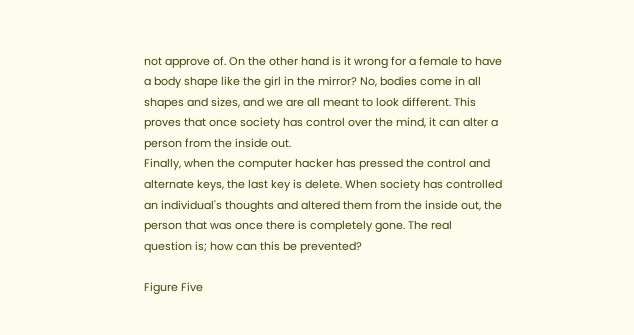not approve of. On the other hand is it wrong for a female to have a body shape like the girl in the mirror? No, bodies come in all shapes and sizes, and we are all meant to look different. This proves that once society has control over the mind, it can alter a person from the inside out.
Finally, when the computer hacker has pressed the control and alternate keys, the last key is delete. When society has controlled an individual's thoughts and altered them from the inside out, the person that was once there is completely gone. The real question is; how can this be prevented?

Figure Five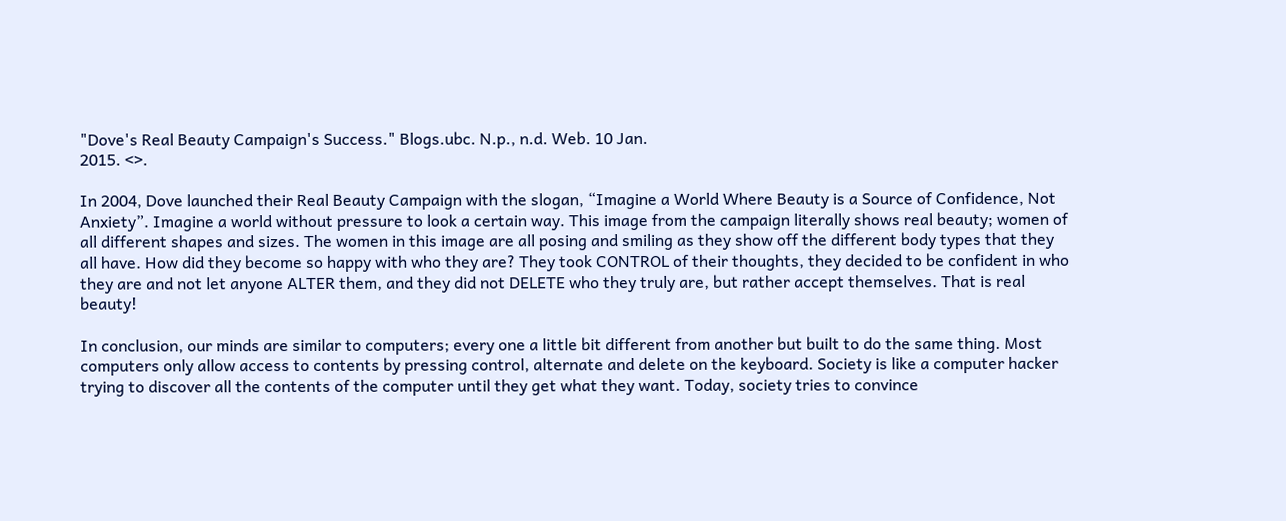"Dove's Real Beauty Campaign's Success." Blogs.ubc. N.p., n.d. Web. 10 Jan.
2015. <>.

In 2004, Dove launched their Real Beauty Campaign with the slogan, “Imagine a World Where Beauty is a Source of Confidence, Not Anxiety”. Imagine a world without pressure to look a certain way. This image from the campaign literally shows real beauty; women of all different shapes and sizes. The women in this image are all posing and smiling as they show off the different body types that they all have. How did they become so happy with who they are? They took CONTROL of their thoughts, they decided to be confident in who they are and not let anyone ALTER them, and they did not DELETE who they truly are, but rather accept themselves. That is real beauty!

In conclusion, our minds are similar to computers; every one a little bit different from another but built to do the same thing. Most computers only allow access to contents by pressing control, alternate and delete on the keyboard. Society is like a computer hacker trying to discover all the contents of the computer until they get what they want. Today, society tries to convince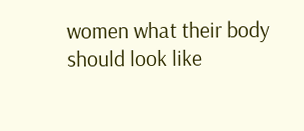women what their body should look like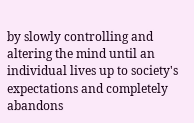by slowly controlling and altering the mind until an individual lives up to society's expectations and completely abandons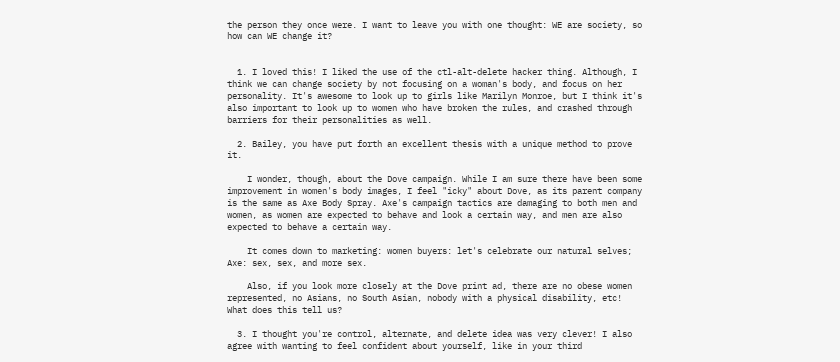the person they once were. I want to leave you with one thought: WE are society, so how can WE change it?


  1. I loved this! I liked the use of the ctl-alt-delete hacker thing. Although, I think we can change society by not focusing on a woman's body, and focus on her personality. It's awesome to look up to girls like Marilyn Monroe, but I think it's also important to look up to women who have broken the rules, and crashed through barriers for their personalities as well.

  2. Bailey, you have put forth an excellent thesis with a unique method to prove it.

    I wonder, though, about the Dove campaign. While I am sure there have been some improvement in women's body images, I feel "icky" about Dove, as its parent company is the same as Axe Body Spray. Axe's campaign tactics are damaging to both men and women, as women are expected to behave and look a certain way, and men are also expected to behave a certain way.

    It comes down to marketing: women buyers: let's celebrate our natural selves; Axe: sex, sex, and more sex.

    Also, if you look more closely at the Dove print ad, there are no obese women represented, no Asians, no South Asian, nobody with a physical disability, etc! What does this tell us?

  3. I thought you're control, alternate, and delete idea was very clever! I also agree with wanting to feel confident about yourself, like in your third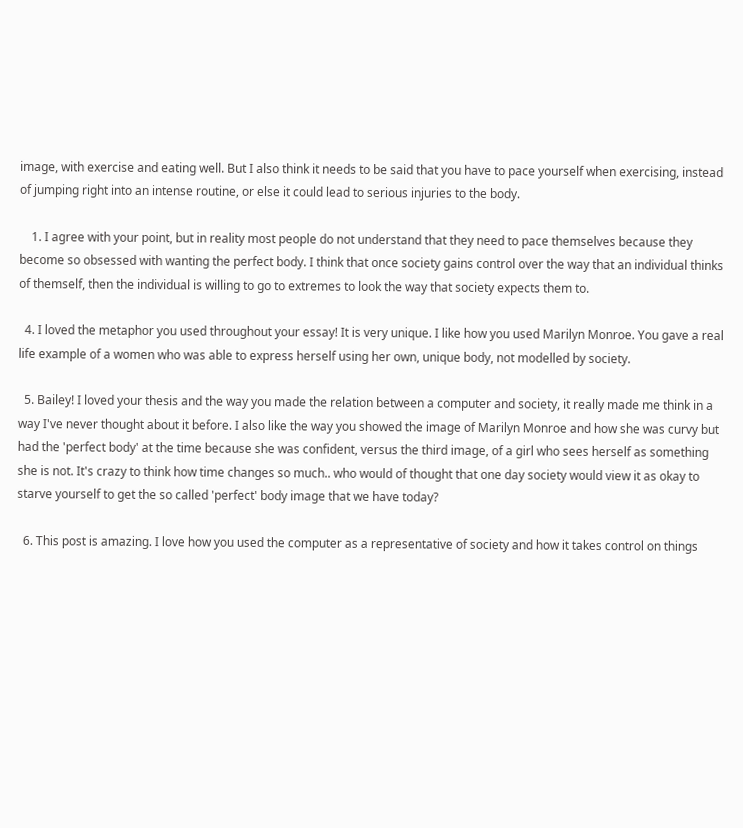image, with exercise and eating well. But I also think it needs to be said that you have to pace yourself when exercising, instead of jumping right into an intense routine, or else it could lead to serious injuries to the body.

    1. I agree with your point, but in reality most people do not understand that they need to pace themselves because they become so obsessed with wanting the perfect body. I think that once society gains control over the way that an individual thinks of themself, then the individual is willing to go to extremes to look the way that society expects them to.

  4. I loved the metaphor you used throughout your essay! It is very unique. I like how you used Marilyn Monroe. You gave a real life example of a women who was able to express herself using her own, unique body, not modelled by society.

  5. Bailey! I loved your thesis and the way you made the relation between a computer and society, it really made me think in a way I've never thought about it before. I also like the way you showed the image of Marilyn Monroe and how she was curvy but had the 'perfect body' at the time because she was confident, versus the third image, of a girl who sees herself as something she is not. It's crazy to think how time changes so much.. who would of thought that one day society would view it as okay to starve yourself to get the so called 'perfect' body image that we have today?

  6. This post is amazing. I love how you used the computer as a representative of society and how it takes control on things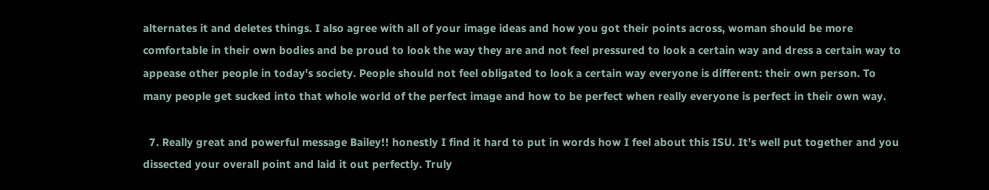alternates it and deletes things. I also agree with all of your image ideas and how you got their points across, woman should be more comfortable in their own bodies and be proud to look the way they are and not feel pressured to look a certain way and dress a certain way to appease other people in today's society. People should not feel obligated to look a certain way everyone is different: their own person. To many people get sucked into that whole world of the perfect image and how to be perfect when really everyone is perfect in their own way.

  7. Really great and powerful message Bailey!! honestly I find it hard to put in words how I feel about this ISU. It's well put together and you dissected your overall point and laid it out perfectly. Truly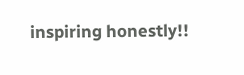inspiring honestly!!